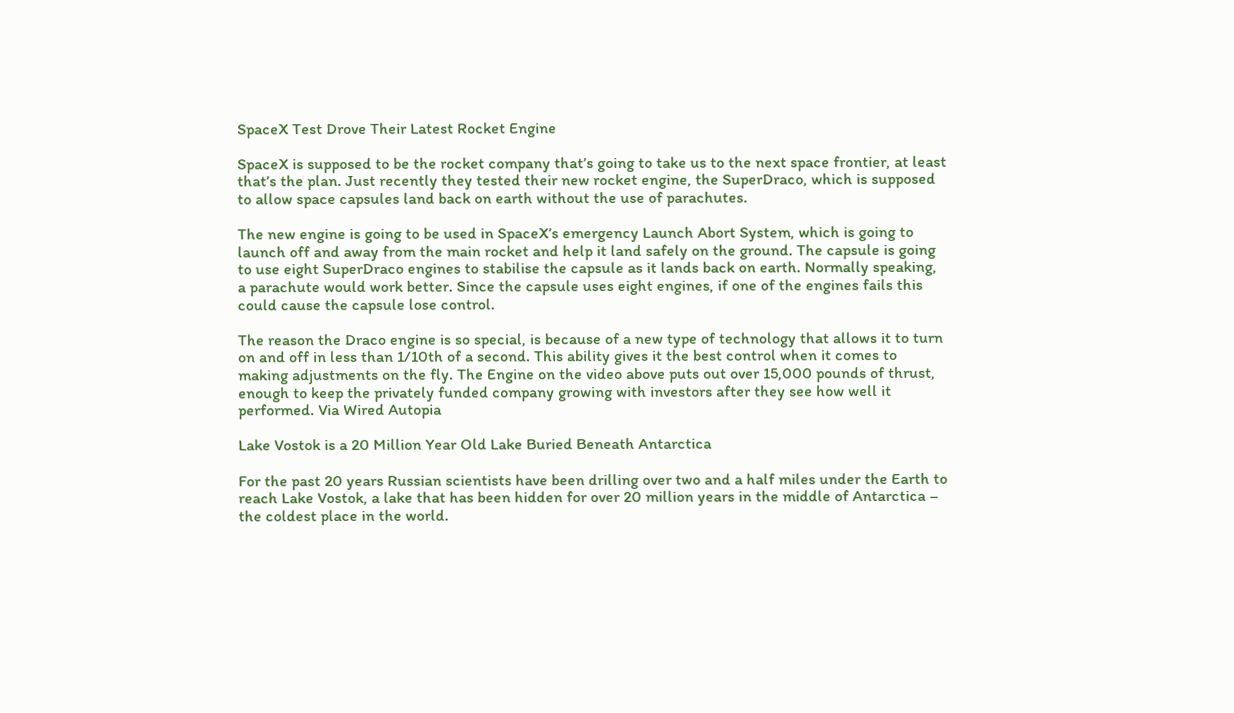SpaceX Test Drove Their Latest Rocket Engine

SpaceX is supposed to be the rocket company that’s going to take us to the next space frontier, at least that’s the plan. Just recently they tested their new rocket engine, the SuperDraco, which is supposed to allow space capsules land back on earth without the use of parachutes.

The new engine is going to be used in SpaceX’s emergency Launch Abort System, which is going to launch off and away from the main rocket and help it land safely on the ground. The capsule is going to use eight SuperDraco engines to stabilise the capsule as it lands back on earth. Normally speaking, a parachute would work better. Since the capsule uses eight engines, if one of the engines fails this could cause the capsule lose control.

The reason the Draco engine is so special, is because of a new type of technology that allows it to turn on and off in less than 1/10th of a second. This ability gives it the best control when it comes to making adjustments on the fly. The Engine on the video above puts out over 15,000 pounds of thrust, enough to keep the privately funded company growing with investors after they see how well it performed. Via Wired Autopia

Lake Vostok is a 20 Million Year Old Lake Buried Beneath Antarctica

For the past 20 years Russian scientists have been drilling over two and a half miles under the Earth to reach Lake Vostok, a lake that has been hidden for over 20 million years in the middle of Antarctica – the coldest place in the world.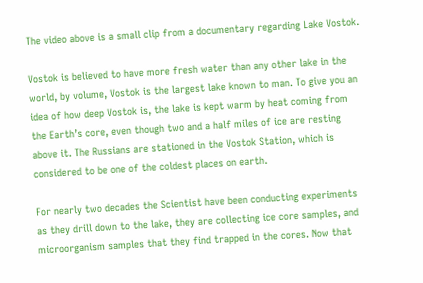The video above is a small clip from a documentary regarding Lake Vostok.

Vostok is believed to have more fresh water than any other lake in the world, by volume, Vostok is the largest lake known to man. To give you an idea of how deep Vostok is, the lake is kept warm by heat coming from the Earth’s core, even though two and a half miles of ice are resting above it. The Russians are stationed in the Vostok Station, which is considered to be one of the coldest places on earth.

For nearly two decades the Scientist have been conducting experiments as they drill down to the lake, they are collecting ice core samples, and microorganism samples that they find trapped in the cores. Now that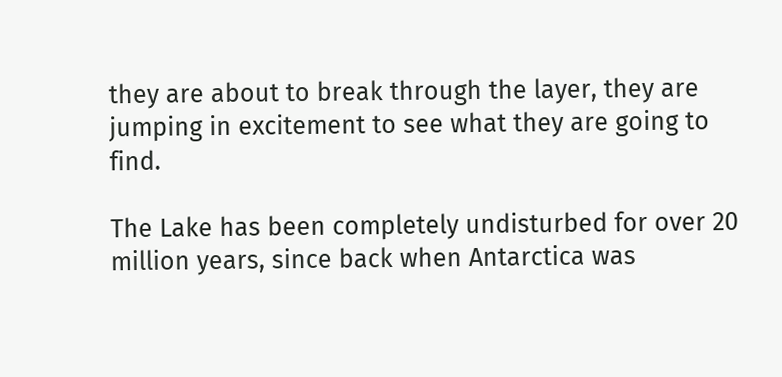they are about to break through the layer, they are jumping in excitement to see what they are going to find.

The Lake has been completely undisturbed for over 20 million years, since back when Antarctica was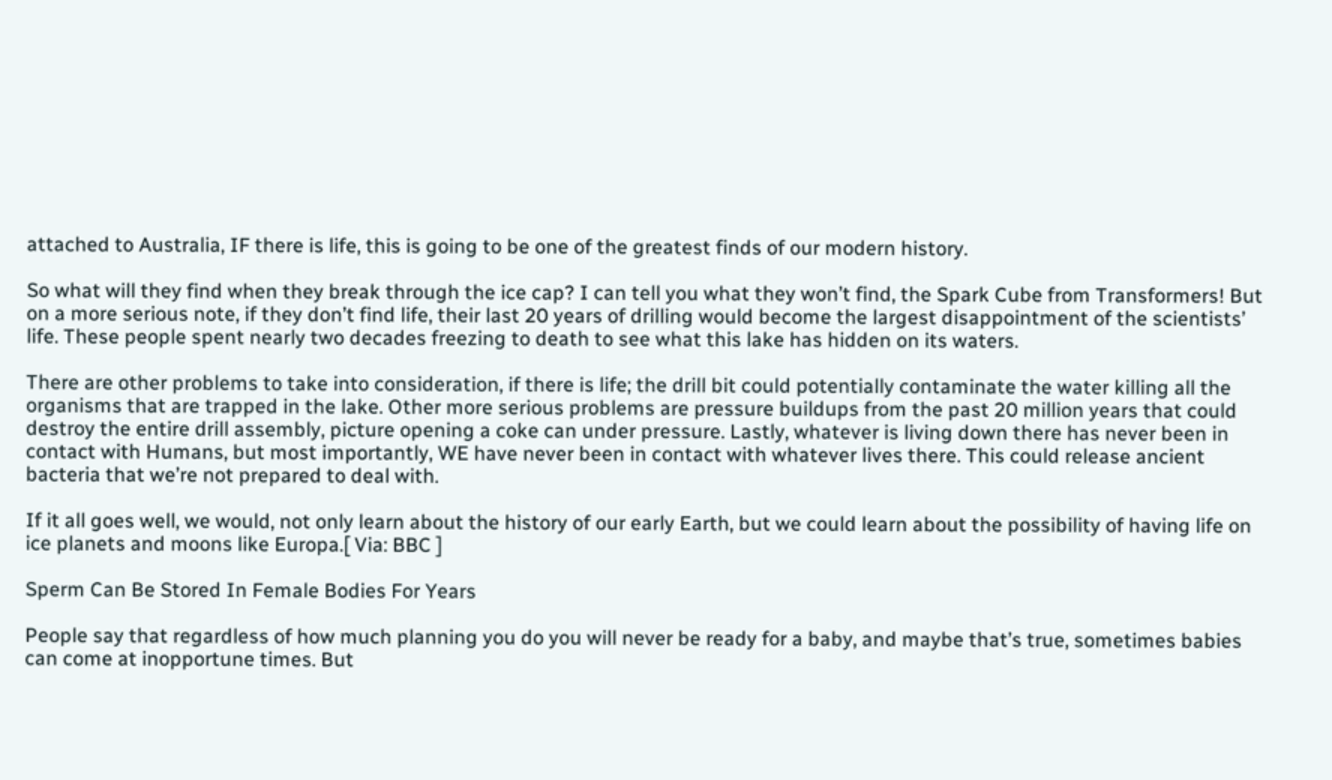attached to Australia, IF there is life, this is going to be one of the greatest finds of our modern history.

So what will they find when they break through the ice cap? I can tell you what they won’t find, the Spark Cube from Transformers! But on a more serious note, if they don’t find life, their last 20 years of drilling would become the largest disappointment of the scientists’ life. These people spent nearly two decades freezing to death to see what this lake has hidden on its waters.

There are other problems to take into consideration, if there is life; the drill bit could potentially contaminate the water killing all the organisms that are trapped in the lake. Other more serious problems are pressure buildups from the past 20 million years that could destroy the entire drill assembly, picture opening a coke can under pressure. Lastly, whatever is living down there has never been in contact with Humans, but most importantly, WE have never been in contact with whatever lives there. This could release ancient bacteria that we’re not prepared to deal with.

If it all goes well, we would, not only learn about the history of our early Earth, but we could learn about the possibility of having life on ice planets and moons like Europa.[ Via: BBC ]

Sperm Can Be Stored In Female Bodies For Years

People say that regardless of how much planning you do you will never be ready for a baby, and maybe that’s true, sometimes babies can come at inopportune times. But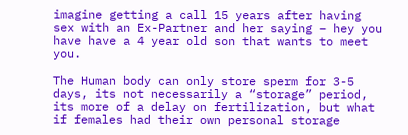imagine getting a call 15 years after having sex with an Ex-Partner and her saying – hey you have have a 4 year old son that wants to meet you.

The Human body can only store sperm for 3-5 days, its not necessarily a “storage” period, its more of a delay on fertilization, but what if females had their own personal storage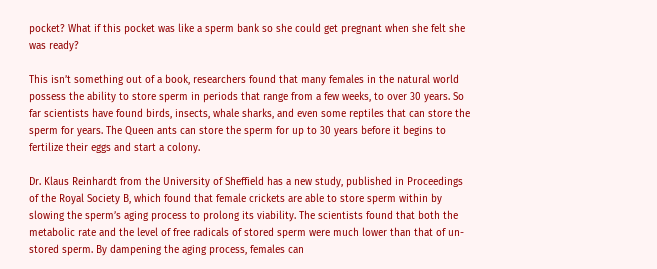pocket? What if this pocket was like a sperm bank so she could get pregnant when she felt she was ready?

This isn’t something out of a book, researchers found that many females in the natural world possess the ability to store sperm in periods that range from a few weeks, to over 30 years. So far scientists have found birds, insects, whale sharks, and even some reptiles that can store the sperm for years. The Queen ants can store the sperm for up to 30 years before it begins to fertilize their eggs and start a colony.

Dr. Klaus Reinhardt from the University of Sheffield has a new study, published in Proceedings of the Royal Society B, which found that female crickets are able to store sperm within by slowing the sperm’s aging process to prolong its viability. The scientists found that both the metabolic rate and the level of free radicals of stored sperm were much lower than that of un-stored sperm. By dampening the aging process, females can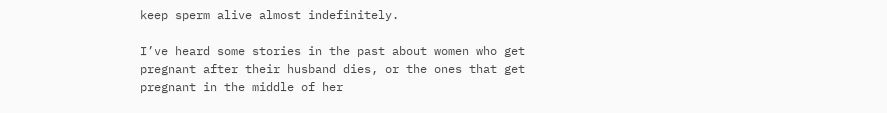keep sperm alive almost indefinitely.

I’ve heard some stories in the past about women who get pregnant after their husband dies, or the ones that get pregnant in the middle of her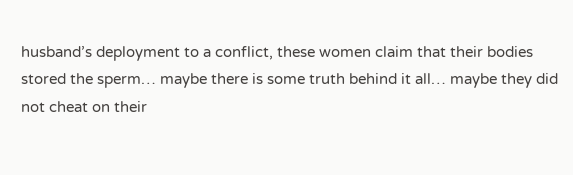husband’s deployment to a conflict, these women claim that their bodies stored the sperm… maybe there is some truth behind it all… maybe they did not cheat on their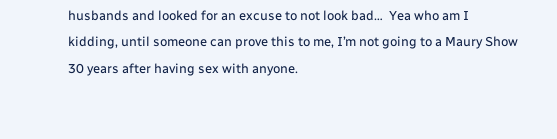husbands and looked for an excuse to not look bad…  Yea who am I kidding, until someone can prove this to me, I’m not going to a Maury Show 30 years after having sex with anyone.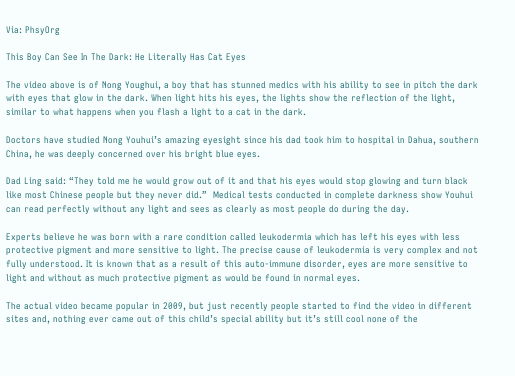Via: PhsyOrg

This Boy Can See In The Dark: He Literally Has Cat Eyes

The video above is of Nong Youghui, a boy that has stunned medics with his ability to see in pitch the dark with eyes that glow in the dark. When light hits his eyes, the lights show the reflection of the light, similar to what happens when you flash a light to a cat in the dark.

Doctors have studied Nong Youhui’s amazing eyesight since his dad took him to hospital in Dahua, southern China, he was deeply concerned over his bright blue eyes.

Dad Ling said: “They told me he would grow out of it and that his eyes would stop glowing and turn black like most Chinese people but they never did.”  Medical tests conducted in complete darkness show Youhui can read perfectly without any light and sees as clearly as most people do during the day.

Experts believe he was born with a rare condition called leukodermia which has left his eyes with less protective pigment and more sensitive to light. The precise cause of leukodermia is very complex and not fully understood. It is known that as a result of this auto-immune disorder, eyes are more sensitive to light and without as much protective pigment as would be found in normal eyes.

The actual video became popular in 2009, but just recently people started to find the video in different sites and, nothing ever came out of this child’s special ability but it’s still cool none of the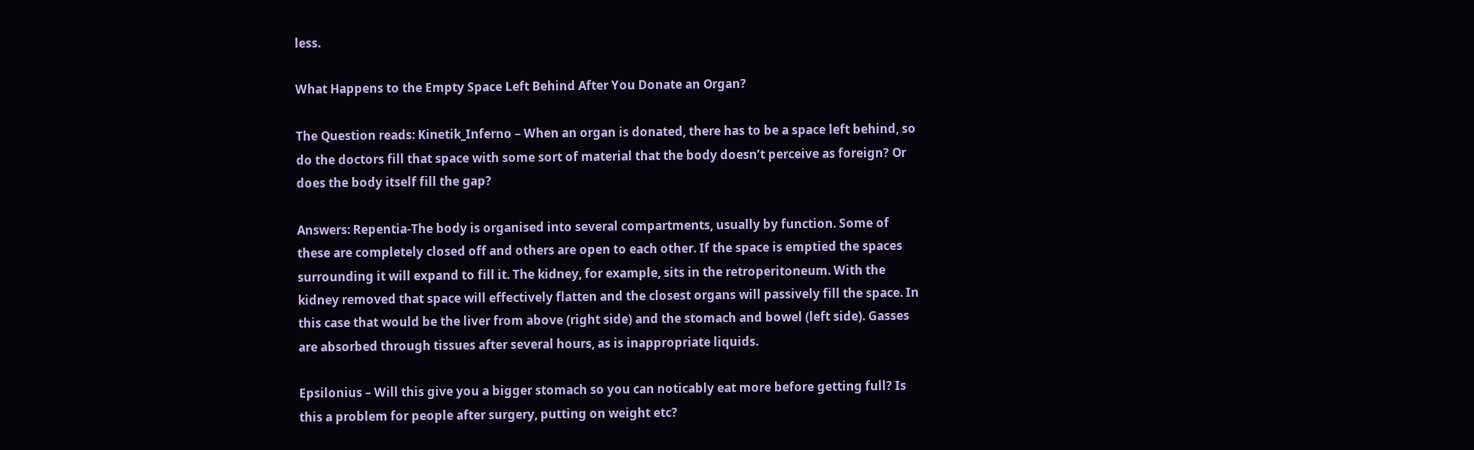less.

What Happens to the Empty Space Left Behind After You Donate an Organ?

The Question reads: Kinetik_Inferno – When an organ is donated, there has to be a space left behind, so do the doctors fill that space with some sort of material that the body doesn’t perceive as foreign? Or does the body itself fill the gap?

Answers: Repentia-The body is organised into several compartments, usually by function. Some of these are completely closed off and others are open to each other. If the space is emptied the spaces surrounding it will expand to fill it. The kidney, for example, sits in the retroperitoneum. With the kidney removed that space will effectively flatten and the closest organs will passively fill the space. In this case that would be the liver from above (right side) and the stomach and bowel (left side). Gasses are absorbed through tissues after several hours, as is inappropriate liquids.

Epsilonius – Will this give you a bigger stomach so you can noticably eat more before getting full? Is this a problem for people after surgery, putting on weight etc?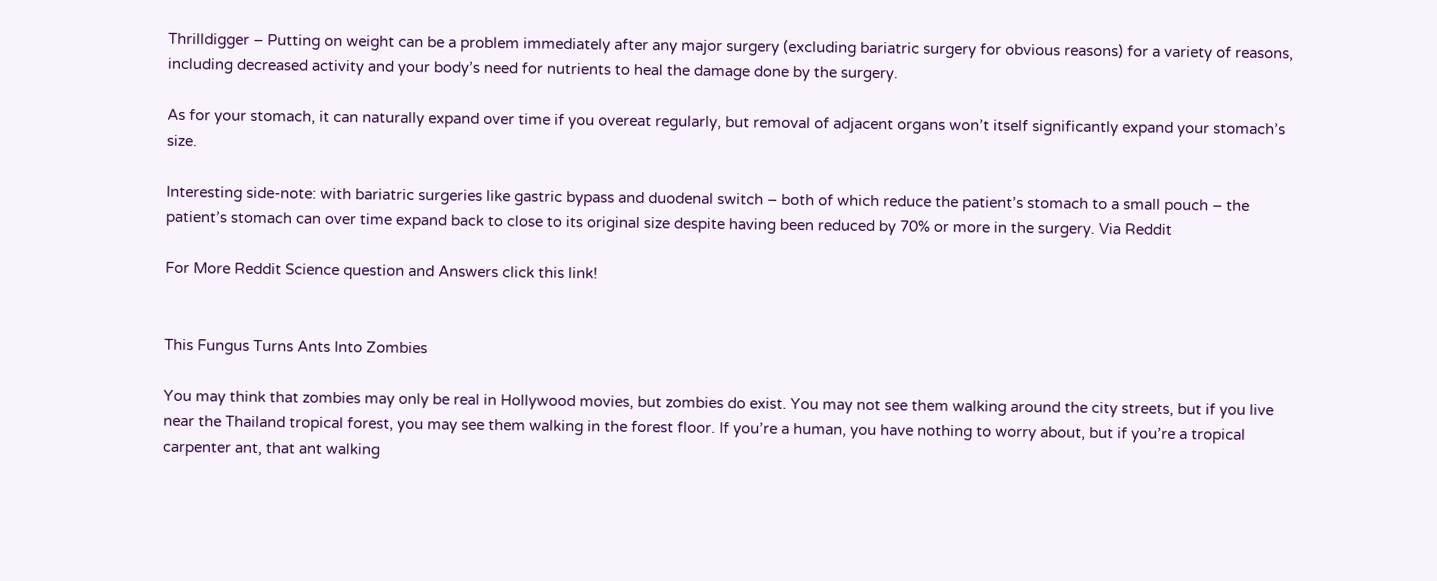Thrilldigger – Putting on weight can be a problem immediately after any major surgery (excluding bariatric surgery for obvious reasons) for a variety of reasons, including decreased activity and your body’s need for nutrients to heal the damage done by the surgery.

As for your stomach, it can naturally expand over time if you overeat regularly, but removal of adjacent organs won’t itself significantly expand your stomach’s size.

Interesting side-note: with bariatric surgeries like gastric bypass and duodenal switch – both of which reduce the patient’s stomach to a small pouch – the patient’s stomach can over time expand back to close to its original size despite having been reduced by 70% or more in the surgery. Via Reddit

For More Reddit Science question and Answers click this link!


This Fungus Turns Ants Into Zombies

You may think that zombies may only be real in Hollywood movies, but zombies do exist. You may not see them walking around the city streets, but if you live near the Thailand tropical forest, you may see them walking in the forest floor. If you’re a human, you have nothing to worry about, but if you’re a tropical carpenter ant, that ant walking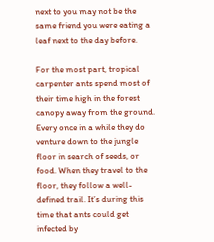next to you may not be the same friend you were eating a leaf next to the day before.

For the most part, tropical carpenter ants spend most of their time high in the forest canopy away from the ground. Every once in a while they do venture down to the jungle floor in search of seeds, or food. When they travel to the floor, they follow a well-defined trail. It’s during this time that ants could get infected by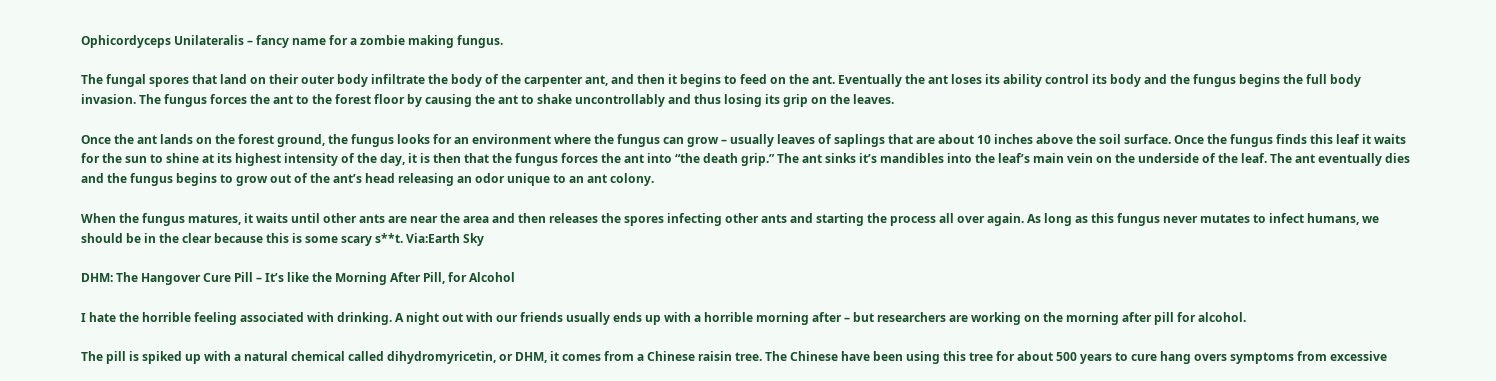Ophicordyceps Unilateralis – fancy name for a zombie making fungus.

The fungal spores that land on their outer body infiltrate the body of the carpenter ant, and then it begins to feed on the ant. Eventually the ant loses its ability control its body and the fungus begins the full body invasion. The fungus forces the ant to the forest floor by causing the ant to shake uncontrollably and thus losing its grip on the leaves.

Once the ant lands on the forest ground, the fungus looks for an environment where the fungus can grow – usually leaves of saplings that are about 10 inches above the soil surface. Once the fungus finds this leaf it waits for the sun to shine at its highest intensity of the day, it is then that the fungus forces the ant into “the death grip.” The ant sinks it’s mandibles into the leaf’s main vein on the underside of the leaf. The ant eventually dies and the fungus begins to grow out of the ant’s head releasing an odor unique to an ant colony.

When the fungus matures, it waits until other ants are near the area and then releases the spores infecting other ants and starting the process all over again. As long as this fungus never mutates to infect humans, we should be in the clear because this is some scary s**t. Via:Earth Sky

DHM: The Hangover Cure Pill – It’s like the Morning After Pill, for Alcohol

I hate the horrible feeling associated with drinking. A night out with our friends usually ends up with a horrible morning after – but researchers are working on the morning after pill for alcohol.

The pill is spiked up with a natural chemical called dihydromyricetin, or DHM, it comes from a Chinese raisin tree. The Chinese have been using this tree for about 500 years to cure hang overs symptoms from excessive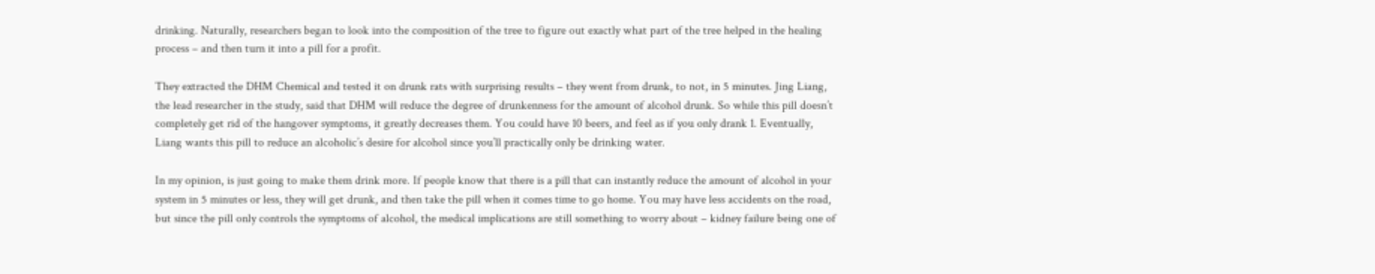drinking. Naturally, researchers began to look into the composition of the tree to figure out exactly what part of the tree helped in the healing process – and then turn it into a pill for a profit.

They extracted the DHM Chemical and tested it on drunk rats with surprising results – they went from drunk, to not, in 5 minutes. Jing Liang, the lead researcher in the study, said that DHM will reduce the degree of drunkenness for the amount of alcohol drunk. So while this pill doesn’t completely get rid of the hangover symptoms, it greatly decreases them. You could have 10 beers, and feel as if you only drank 1. Eventually, Liang wants this pill to reduce an alcoholic’s desire for alcohol since you’ll practically only be drinking water.

In my opinion, is just going to make them drink more. If people know that there is a pill that can instantly reduce the amount of alcohol in your system in 5 minutes or less, they will get drunk, and then take the pill when it comes time to go home. You may have less accidents on the road, but since the pill only controls the symptoms of alcohol, the medical implications are still something to worry about – kidney failure being one of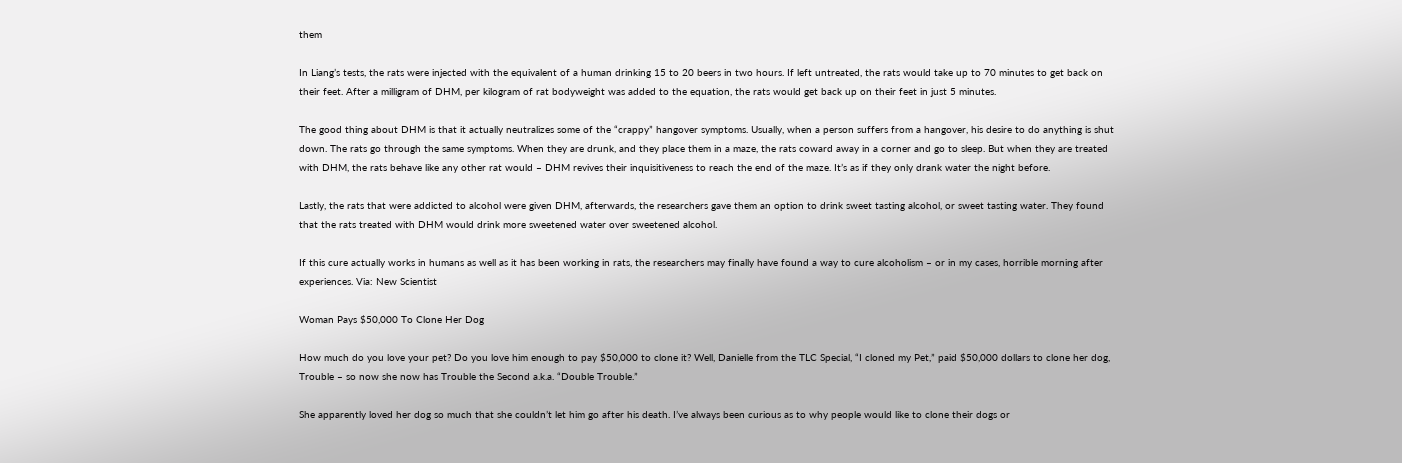them

In Liang’s tests, the rats were injected with the equivalent of a human drinking 15 to 20 beers in two hours. If left untreated, the rats would take up to 70 minutes to get back on their feet. After a milligram of DHM, per kilogram of rat bodyweight was added to the equation, the rats would get back up on their feet in just 5 minutes.

The good thing about DHM is that it actually neutralizes some of the “crappy” hangover symptoms. Usually, when a person suffers from a hangover, his desire to do anything is shut down. The rats go through the same symptoms. When they are drunk, and they place them in a maze, the rats coward away in a corner and go to sleep. But when they are treated with DHM, the rats behave like any other rat would – DHM revives their inquisitiveness to reach the end of the maze. It’s as if they only drank water the night before.

Lastly, the rats that were addicted to alcohol were given DHM, afterwards, the researchers gave them an option to drink sweet tasting alcohol, or sweet tasting water. They found that the rats treated with DHM would drink more sweetened water over sweetened alcohol.

If this cure actually works in humans as well as it has been working in rats, the researchers may finally have found a way to cure alcoholism – or in my cases, horrible morning after experiences. Via: New Scientist

Woman Pays $50,000 To Clone Her Dog

How much do you love your pet? Do you love him enough to pay $50,000 to clone it? Well, Danielle from the TLC Special, “I cloned my Pet,” paid $50,000 dollars to clone her dog, Trouble – so now she now has Trouble the Second a.k.a. “Double Trouble.”

She apparently loved her dog so much that she couldn’t let him go after his death. I’ve always been curious as to why people would like to clone their dogs or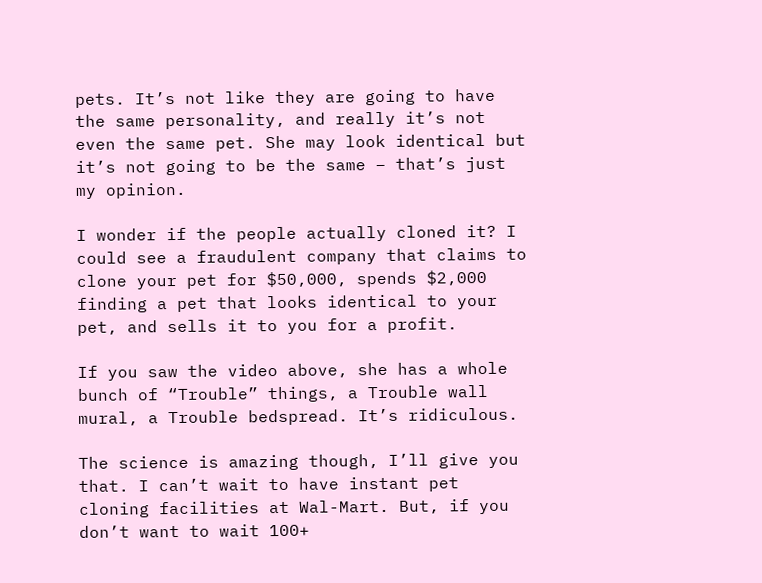pets. It’s not like they are going to have the same personality, and really it’s not even the same pet. She may look identical but it’s not going to be the same – that’s just my opinion.

I wonder if the people actually cloned it? I could see a fraudulent company that claims to clone your pet for $50,000, spends $2,000 finding a pet that looks identical to your pet, and sells it to you for a profit.

If you saw the video above, she has a whole bunch of “Trouble” things, a Trouble wall mural, a Trouble bedspread. It’s ridiculous.

The science is amazing though, I’ll give you that. I can’t wait to have instant pet cloning facilities at Wal-Mart. But, if you don’t want to wait 100+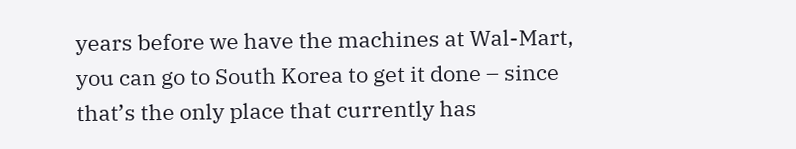years before we have the machines at Wal-Mart, you can go to South Korea to get it done – since that’s the only place that currently has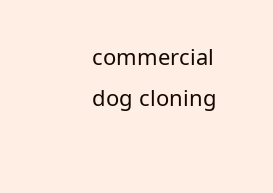commercial dog cloning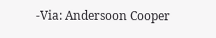-Via: Andersoon Cooper